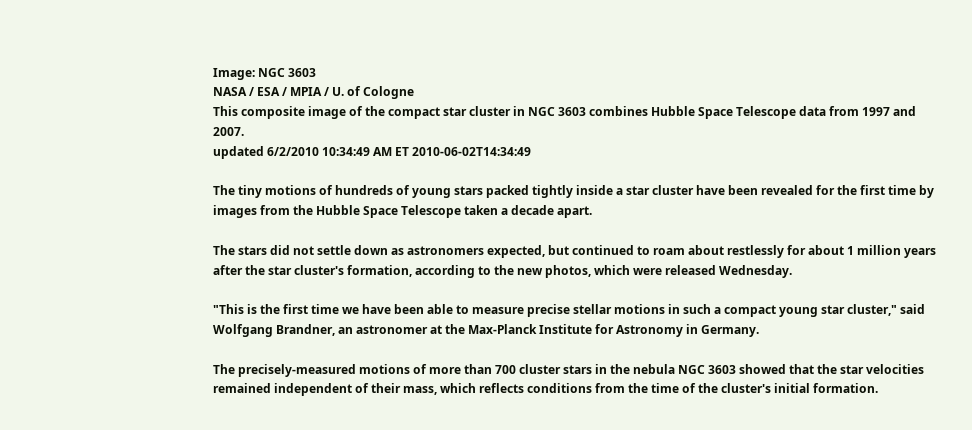Image: NGC 3603
NASA / ESA / MPIA / U. of Cologne
This composite image of the compact star cluster in NGC 3603 combines Hubble Space Telescope data from 1997 and 2007.
updated 6/2/2010 10:34:49 AM ET 2010-06-02T14:34:49

The tiny motions of hundreds of young stars packed tightly inside a star cluster have been revealed for the first time by images from the Hubble Space Telescope taken a decade apart.

The stars did not settle down as astronomers expected, but continued to roam about restlessly for about 1 million years after the star cluster's formation, according to the new photos, which were released Wednesday.

"This is the first time we have been able to measure precise stellar motions in such a compact young star cluster," said Wolfgang Brandner, an astronomer at the Max-Planck Institute for Astronomy in Germany.

The precisely-measured motions of more than 700 cluster stars in the nebula NGC 3603 showed that the star velocities remained independent of their mass, which reflects conditions from the time of the cluster's initial formation.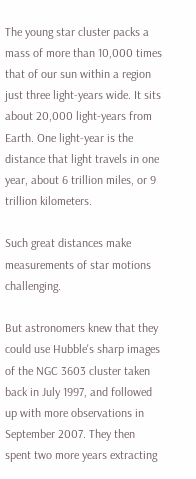The young star cluster packs a mass of more than 10,000 times that of our sun within a region just three light-years wide. It sits about 20,000 light-years from Earth. One light-year is the distance that light travels in one year, about 6 trillion miles, or 9 trillion kilometers.

Such great distances make measurements of star motions challenging.

But astronomers knew that they could use Hubble's sharp images of the NGC 3603 cluster taken back in July 1997, and followed up with more observations in September 2007. They then spent two more years extracting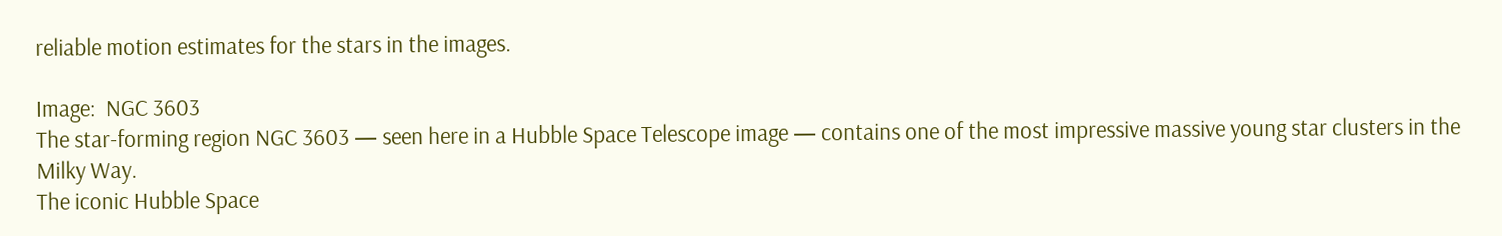reliable motion estimates for the stars in the images.

Image:  NGC 3603
The star-forming region NGC 3603 — seen here in a Hubble Space Telescope image — contains one of the most impressive massive young star clusters in the Milky Way.
The iconic Hubble Space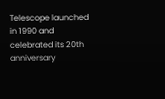Telescope launched in 1990 and celebrated its 20th anniversary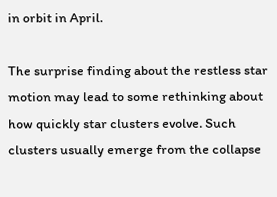in orbit in April.

The surprise finding about the restless star motion may lead to some rethinking about how quickly star clusters evolve. Such clusters usually emerge from the collapse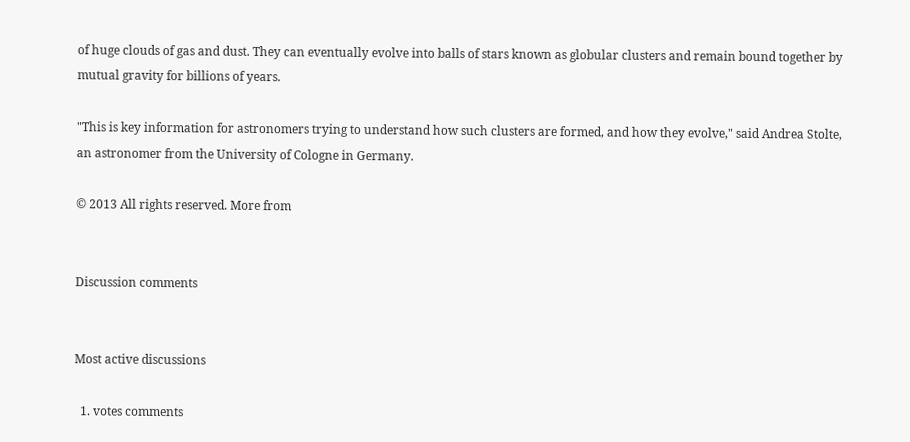of huge clouds of gas and dust. They can eventually evolve into balls of stars known as globular clusters and remain bound together by mutual gravity for billions of years.

"This is key information for astronomers trying to understand how such clusters are formed, and how they evolve," said Andrea Stolte, an astronomer from the University of Cologne in Germany.

© 2013 All rights reserved. More from


Discussion comments


Most active discussions

  1. votes comments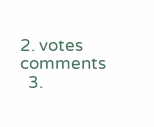2. votes comments
  3.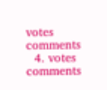votes comments
  4. votes comments